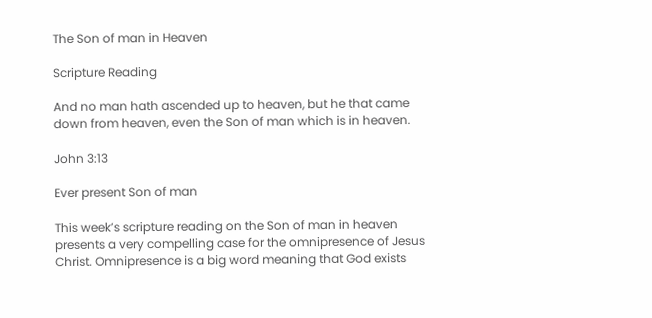The Son of man in Heaven

Scripture Reading

And no man hath ascended up to heaven, but he that came down from heaven, even the Son of man which is in heaven.

John 3:13

Ever present Son of man

This week’s scripture reading on the Son of man in heaven presents a very compelling case for the omnipresence of Jesus Christ. Omnipresence is a big word meaning that God exists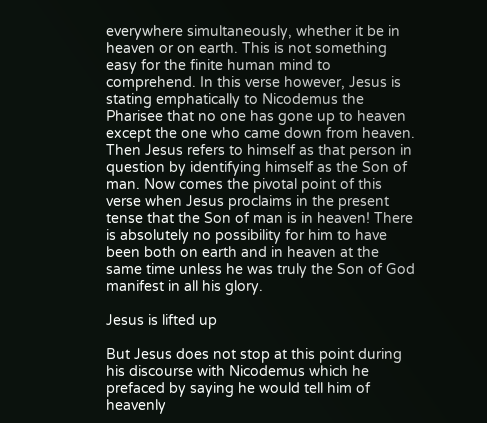everywhere simultaneously, whether it be in heaven or on earth. This is not something easy for the finite human mind to comprehend. In this verse however, Jesus is stating emphatically to Nicodemus the Pharisee that no one has gone up to heaven except the one who came down from heaven. Then Jesus refers to himself as that person in question by identifying himself as the Son of man. Now comes the pivotal point of this verse when Jesus proclaims in the present tense that the Son of man is in heaven! There is absolutely no possibility for him to have been both on earth and in heaven at the same time unless he was truly the Son of God manifest in all his glory.

Jesus is lifted up

But Jesus does not stop at this point during his discourse with Nicodemus which he prefaced by saying he would tell him of heavenly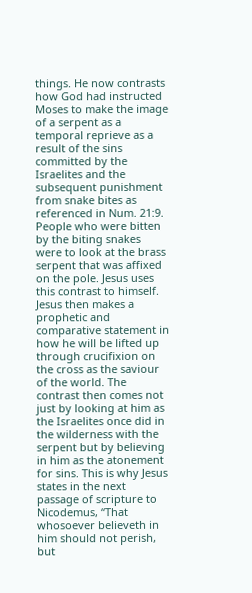things. He now contrasts how God had instructed Moses to make the image of a serpent as a temporal reprieve as a result of the sins committed by the Israelites and the subsequent punishment from snake bites as referenced in Num. 21:9. People who were bitten by the biting snakes were to look at the brass serpent that was affixed on the pole. Jesus uses this contrast to himself. Jesus then makes a prophetic and comparative statement in how he will be lifted up through crucifixion on the cross as the saviour of the world. The contrast then comes not just by looking at him as the Israelites once did in the wilderness with the serpent but by believing in him as the atonement for sins. This is why Jesus states in the next passage of scripture to Nicodemus, “That whosoever believeth in him should not perish, but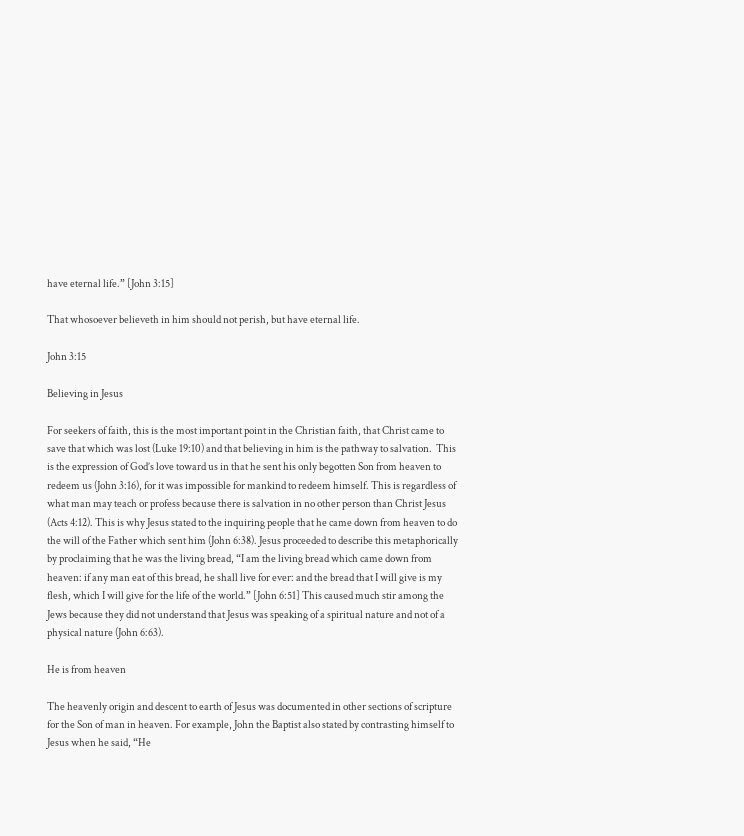have eternal life.” [John 3:15]

That whosoever believeth in him should not perish, but have eternal life.

John 3:15

Believing in Jesus

For seekers of faith, this is the most important point in the Christian faith, that Christ came to save that which was lost (Luke 19:10) and that believing in him is the pathway to salvation.  This is the expression of God’s love toward us in that he sent his only begotten Son from heaven to redeem us (John 3:16), for it was impossible for mankind to redeem himself. This is regardless of what man may teach or profess because there is salvation in no other person than Christ Jesus (Acts 4:12). This is why Jesus stated to the inquiring people that he came down from heaven to do the will of the Father which sent him (John 6:38). Jesus proceeded to describe this metaphorically by proclaiming that he was the living bread, “I am the living bread which came down from heaven: if any man eat of this bread, he shall live for ever: and the bread that I will give is my flesh, which I will give for the life of the world.” [John 6:51] This caused much stir among the Jews because they did not understand that Jesus was speaking of a spiritual nature and not of a physical nature (John 6:63).

He is from heaven

The heavenly origin and descent to earth of Jesus was documented in other sections of scripture for the Son of man in heaven. For example, John the Baptist also stated by contrasting himself to Jesus when he said, “He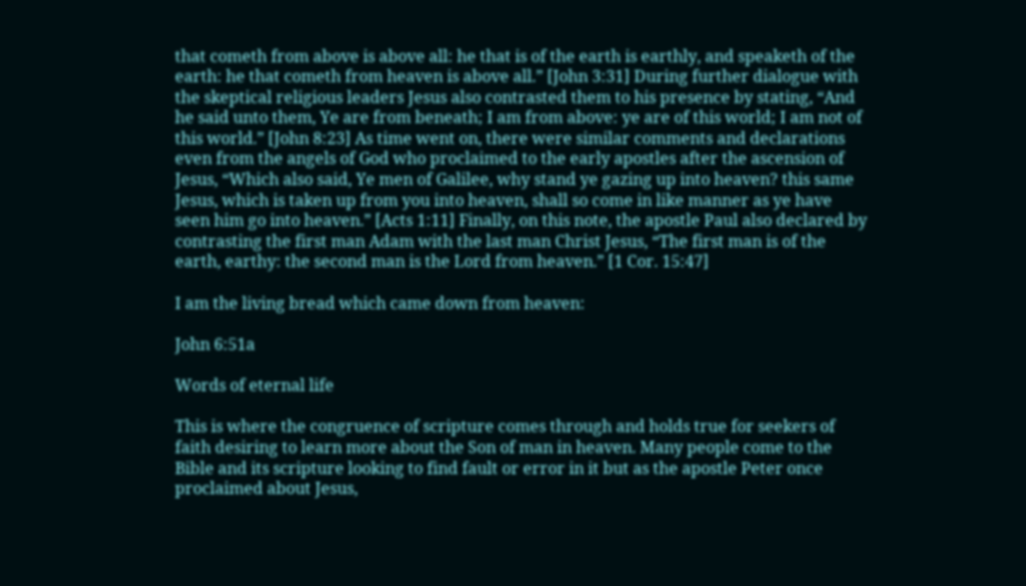that cometh from above is above all: he that is of the earth is earthly, and speaketh of the earth: he that cometh from heaven is above all.” [John 3:31] During further dialogue with the skeptical religious leaders Jesus also contrasted them to his presence by stating, “And he said unto them, Ye are from beneath; I am from above: ye are of this world; I am not of this world.” [John 8:23] As time went on, there were similar comments and declarations even from the angels of God who proclaimed to the early apostles after the ascension of Jesus, “Which also said, Ye men of Galilee, why stand ye gazing up into heaven? this same Jesus, which is taken up from you into heaven, shall so come in like manner as ye have seen him go into heaven.” [Acts 1:11] Finally, on this note, the apostle Paul also declared by contrasting the first man Adam with the last man Christ Jesus, “The first man is of the earth, earthy: the second man is the Lord from heaven.” [1 Cor. 15:47]

I am the living bread which came down from heaven:

John 6:51a

Words of eternal life

This is where the congruence of scripture comes through and holds true for seekers of faith desiring to learn more about the Son of man in heaven. Many people come to the Bible and its scripture looking to find fault or error in it but as the apostle Peter once proclaimed about Jesus,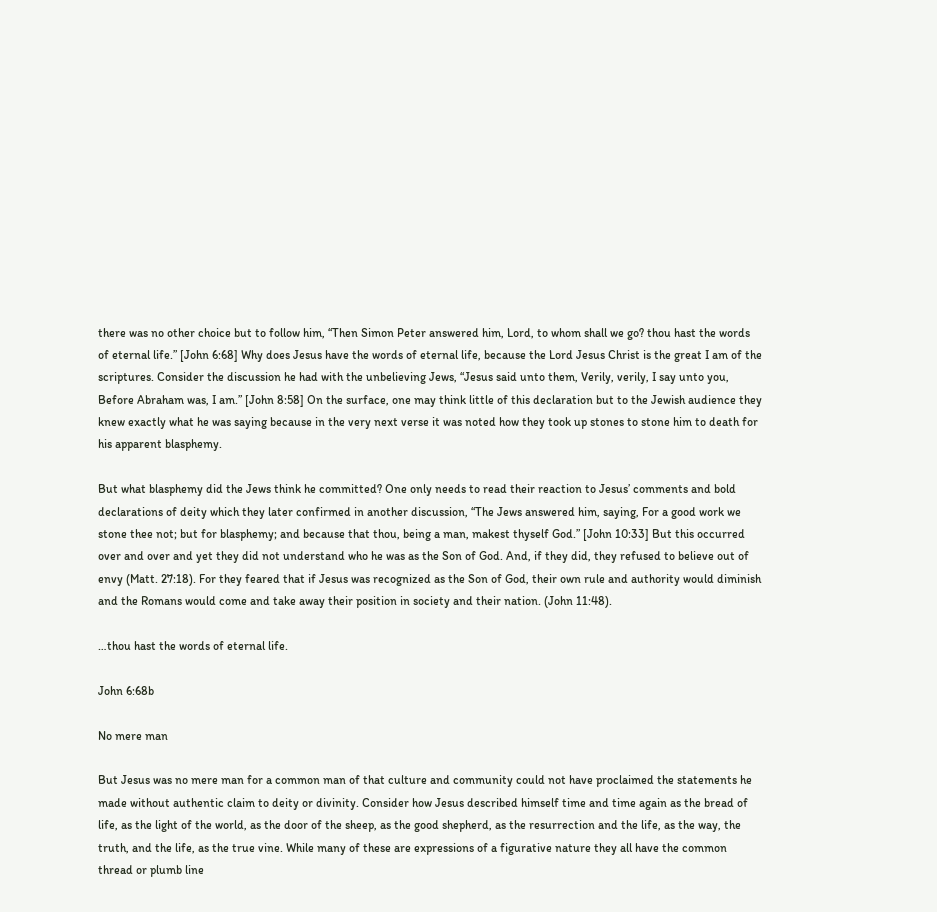there was no other choice but to follow him, “Then Simon Peter answered him, Lord, to whom shall we go? thou hast the words of eternal life.” [John 6:68] Why does Jesus have the words of eternal life, because the Lord Jesus Christ is the great I am of the scriptures. Consider the discussion he had with the unbelieving Jews, “Jesus said unto them, Verily, verily, I say unto you, Before Abraham was, I am.” [John 8:58] On the surface, one may think little of this declaration but to the Jewish audience they knew exactly what he was saying because in the very next verse it was noted how they took up stones to stone him to death for his apparent blasphemy.

But what blasphemy did the Jews think he committed? One only needs to read their reaction to Jesus’ comments and bold declarations of deity which they later confirmed in another discussion, “The Jews answered him, saying, For a good work we stone thee not; but for blasphemy; and because that thou, being a man, makest thyself God.” [John 10:33] But this occurred over and over and yet they did not understand who he was as the Son of God. And, if they did, they refused to believe out of envy (Matt. 27:18). For they feared that if Jesus was recognized as the Son of God, their own rule and authority would diminish and the Romans would come and take away their position in society and their nation. (John 11:48).

…thou hast the words of eternal life.

John 6:68b

No mere man

But Jesus was no mere man for a common man of that culture and community could not have proclaimed the statements he made without authentic claim to deity or divinity. Consider how Jesus described himself time and time again as the bread of life, as the light of the world, as the door of the sheep, as the good shepherd, as the resurrection and the life, as the way, the truth, and the life, as the true vine. While many of these are expressions of a figurative nature they all have the common thread or plumb line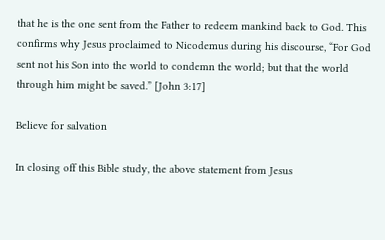that he is the one sent from the Father to redeem mankind back to God. This confirms why Jesus proclaimed to Nicodemus during his discourse, “For God sent not his Son into the world to condemn the world; but that the world through him might be saved.” [John 3:17]

Believe for salvation

In closing off this Bible study, the above statement from Jesus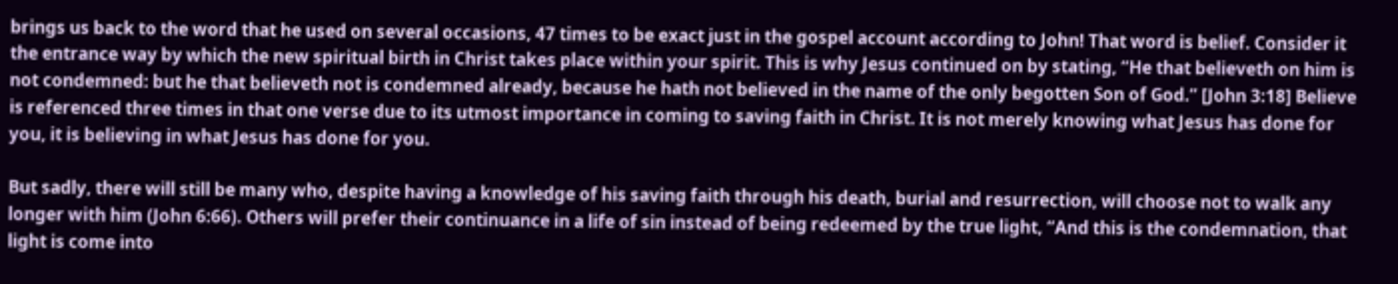brings us back to the word that he used on several occasions, 47 times to be exact just in the gospel account according to John! That word is belief. Consider it the entrance way by which the new spiritual birth in Christ takes place within your spirit. This is why Jesus continued on by stating, “He that believeth on him is not condemned: but he that believeth not is condemned already, because he hath not believed in the name of the only begotten Son of God.” [John 3:18] Believe is referenced three times in that one verse due to its utmost importance in coming to saving faith in Christ. It is not merely knowing what Jesus has done for you, it is believing in what Jesus has done for you.

But sadly, there will still be many who, despite having a knowledge of his saving faith through his death, burial and resurrection, will choose not to walk any longer with him (John 6:66). Others will prefer their continuance in a life of sin instead of being redeemed by the true light, “And this is the condemnation, that light is come into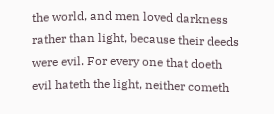the world, and men loved darkness rather than light, because their deeds were evil. For every one that doeth evil hateth the light, neither cometh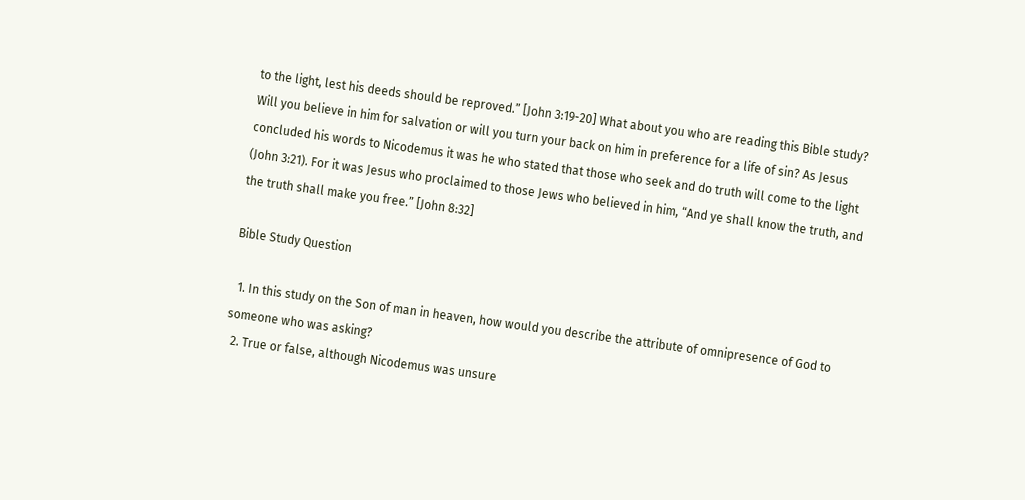to the light, lest his deeds should be reproved.” [John 3:19-20] What about you who are reading this Bible study? Will you believe in him for salvation or will you turn your back on him in preference for a life of sin? As Jesus concluded his words to Nicodemus it was he who stated that those who seek and do truth will come to the light (John 3:21). For it was Jesus who proclaimed to those Jews who believed in him, “And ye shall know the truth, and the truth shall make you free.” [John 8:32]

Bible Study Question

  1. In this study on the Son of man in heaven, how would you describe the attribute of omnipresence of God to someone who was asking?
  2. True or false, although Nicodemus was unsure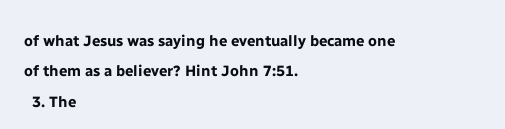of what Jesus was saying he eventually became one of them as a believer? Hint John 7:51.
  3. The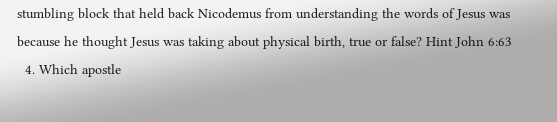stumbling block that held back Nicodemus from understanding the words of Jesus was because he thought Jesus was taking about physical birth, true or false? Hint John 6:63
  4. Which apostle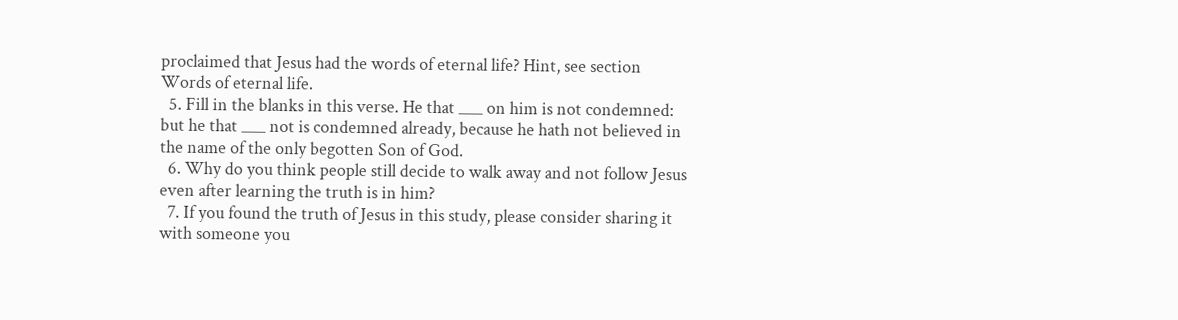proclaimed that Jesus had the words of eternal life? Hint, see section Words of eternal life.
  5. Fill in the blanks in this verse. He that ___ on him is not condemned: but he that ___ not is condemned already, because he hath not believed in the name of the only begotten Son of God.
  6. Why do you think people still decide to walk away and not follow Jesus even after learning the truth is in him?
  7. If you found the truth of Jesus in this study, please consider sharing it with someone you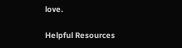love.

Helpful Resources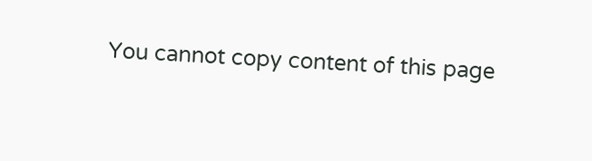You cannot copy content of this page